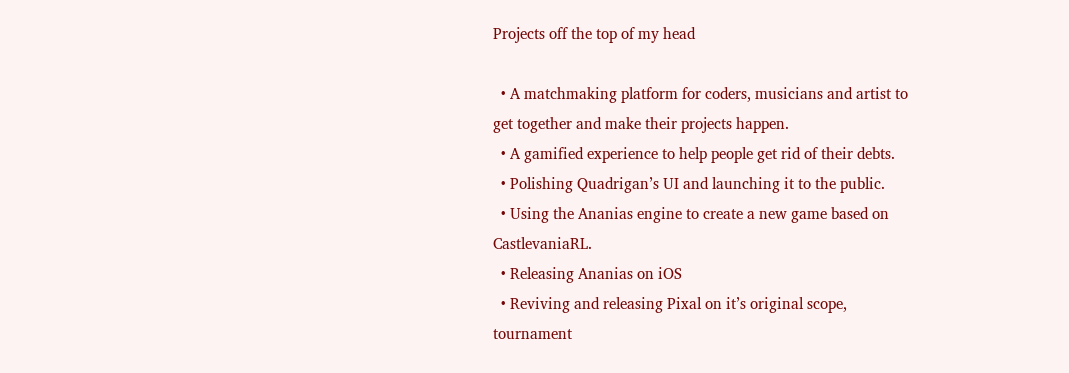Projects off the top of my head

  • A matchmaking platform for coders, musicians and artist to get together and make their projects happen.
  • A gamified experience to help people get rid of their debts.
  • Polishing Quadrigan’s UI and launching it to the public.
  • Using the Ananias engine to create a new game based on CastlevaniaRL.
  • Releasing Ananias on iOS
  • Reviving and releasing Pixal on it’s original scope, tournament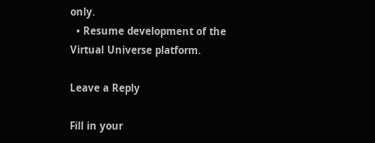only.
  • Resume development of the Virtual Universe platform.

Leave a Reply

Fill in your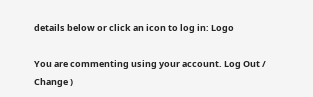details below or click an icon to log in: Logo

You are commenting using your account. Log Out /  Change )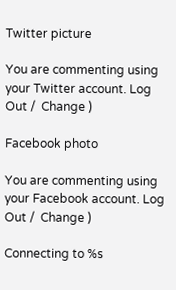Twitter picture

You are commenting using your Twitter account. Log Out /  Change )

Facebook photo

You are commenting using your Facebook account. Log Out /  Change )

Connecting to %s